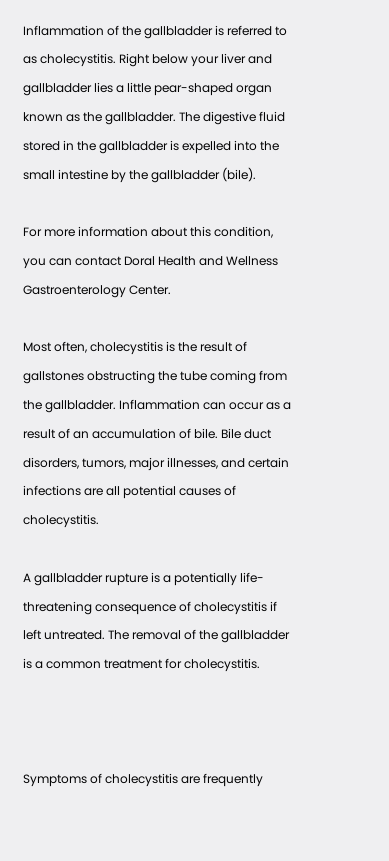Inflammation of the gallbladder is referred to as cholecystitis. Right below your liver and gallbladder lies a little pear-shaped organ known as the gallbladder. The digestive fluid stored in the gallbladder is expelled into the small intestine by the gallbladder (bile).

For more information about this condition, you can contact Doral Health and Wellness Gastroenterology Center.

Most often, cholecystitis is the result of gallstones obstructing the tube coming from the gallbladder. Inflammation can occur as a result of an accumulation of bile. Bile duct disorders, tumors, major illnesses, and certain infections are all potential causes of cholecystitis.

A gallbladder rupture is a potentially life-threatening consequence of cholecystitis if left untreated. The removal of the gallbladder is a common treatment for cholecystitis.



Symptoms of cholecystitis are frequently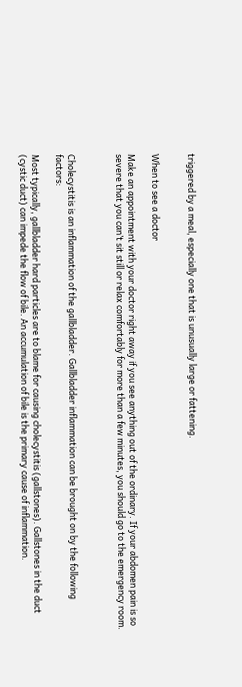triggered by a meal, especially one that is unusually large or fattening.


When to see a doctor

Make an appointment with your doctor right away if you see anything out of the ordinary. If your abdomen pain is so severe that you can’t sit still or relax comfortably for more than a few minutes, you should go to the emergency room.



Cholecystitis is an inflammation of the gallbladder. Gallbladder inflammation can be brought on by the following factors:

Most typically, gallbladder hard particles are to blame for causing cholecystitis (gallstones). Gallstones in the duct (cystic duct) can impede the flow of bile. An accumulation of bile is the primary cause of inflammation.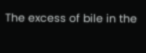The excess of bile in the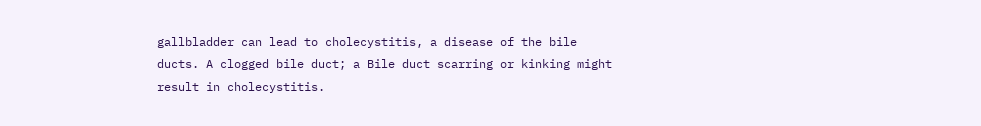gallbladder can lead to cholecystitis, a disease of the bile ducts. A clogged bile duct; a Bile duct scarring or kinking might result in cholecystitis.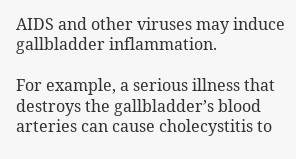AIDS and other viruses may induce gallbladder inflammation.

For example, a serious illness that destroys the gallbladder’s blood arteries can cause cholecystitis to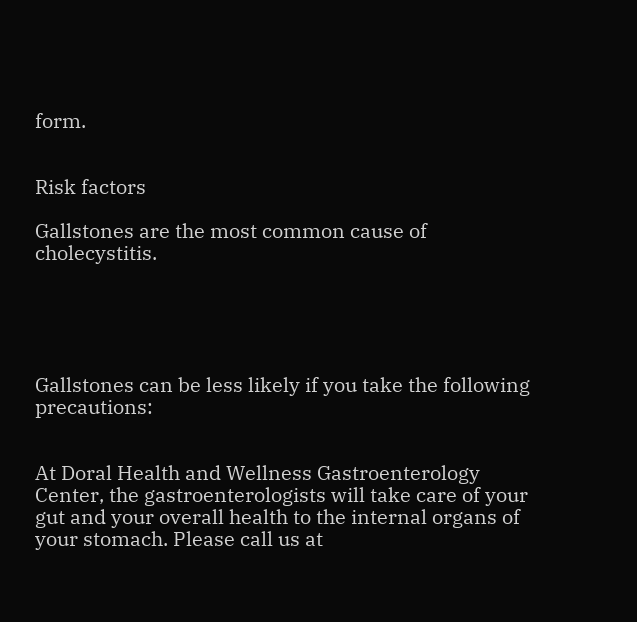form.


Risk factors

Gallstones are the most common cause of cholecystitis.





Gallstones can be less likely if you take the following precautions:


At Doral Health and Wellness Gastroenterology Center, the gastroenterologists will take care of your gut and your overall health to the internal organs of your stomach. Please call us at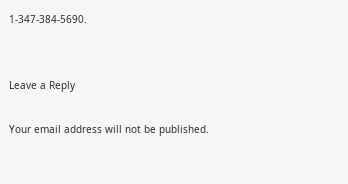1-347-384-5690.


Leave a Reply

Your email address will not be published.